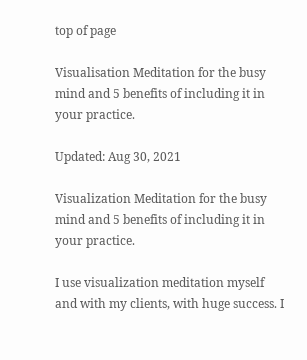top of page

Visualisation Meditation for the busy mind and 5 benefits of including it in your practice.

Updated: Aug 30, 2021

Visualization Meditation for the busy mind and 5 benefits of including it in your practice.

I use visualization meditation myself and with my clients, with huge success. I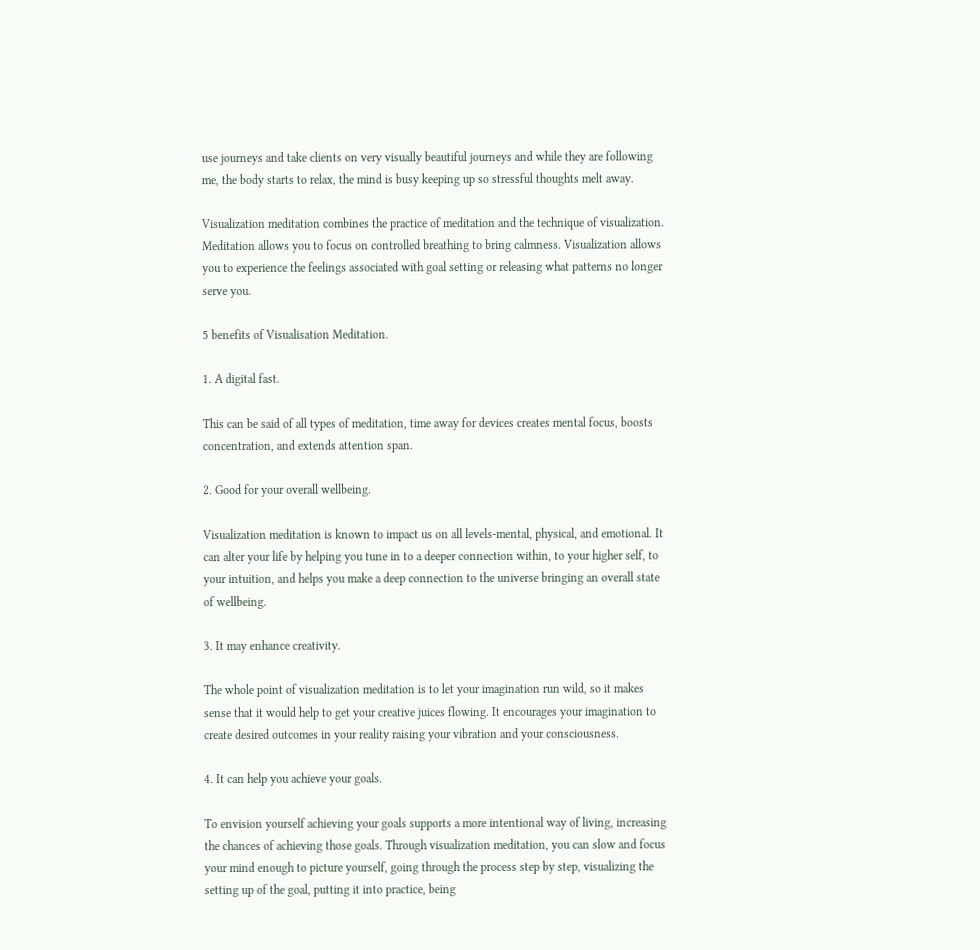use journeys and take clients on very visually beautiful journeys and while they are following me, the body starts to relax, the mind is busy keeping up so stressful thoughts melt away.

Visualization meditation combines the practice of meditation and the technique of visualization. Meditation allows you to focus on controlled breathing to bring calmness. Visualization allows you to experience the feelings associated with goal setting or releasing what patterns no longer serve you.

5 benefits of Visualisation Meditation.

1. A digital fast.

This can be said of all types of meditation, time away for devices creates mental focus, boosts concentration, and extends attention span.

2. Good for your overall wellbeing.

Visualization meditation is known to impact us on all levels-mental, physical, and emotional. It can alter your life by helping you tune in to a deeper connection within, to your higher self, to your intuition, and helps you make a deep connection to the universe bringing an overall state of wellbeing.

3. It may enhance creativity.

The whole point of visualization meditation is to let your imagination run wild, so it makes sense that it would help to get your creative juices flowing. It encourages your imagination to create desired outcomes in your reality raising your vibration and your consciousness.

4. It can help you achieve your goals.

To envision yourself achieving your goals supports a more intentional way of living, increasing the chances of achieving those goals. Through visualization meditation, you can slow and focus your mind enough to picture yourself, going through the process step by step, visualizing the setting up of the goal, putting it into practice, being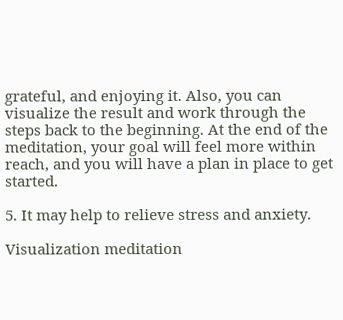grateful, and enjoying it. Also, you can visualize the result and work through the steps back to the beginning. At the end of the meditation, your goal will feel more within reach, and you will have a plan in place to get started.

5. It may help to relieve stress and anxiety.

Visualization meditation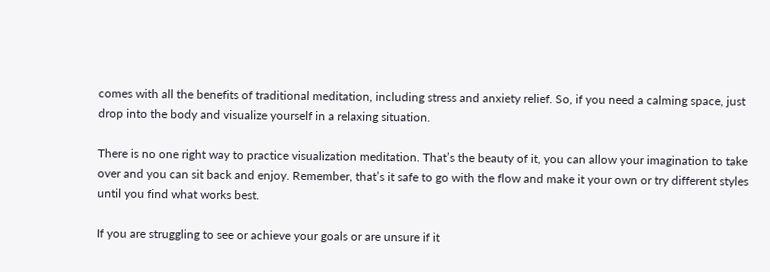comes with all the benefits of traditional meditation, including stress and anxiety relief. So, if you need a calming space, just drop into the body and visualize yourself in a relaxing situation.

There is no one right way to practice visualization meditation. That’s the beauty of it, you can allow your imagination to take over and you can sit back and enjoy. Remember, that’s it safe to go with the flow and make it your own or try different styles until you find what works best.

If you are struggling to see or achieve your goals or are unsure if it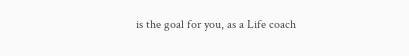is the goal for you, as a Life coach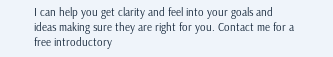I can help you get clarity and feel into your goals and ideas making sure they are right for you. Contact me for a free introductory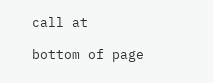call at

bottom of page